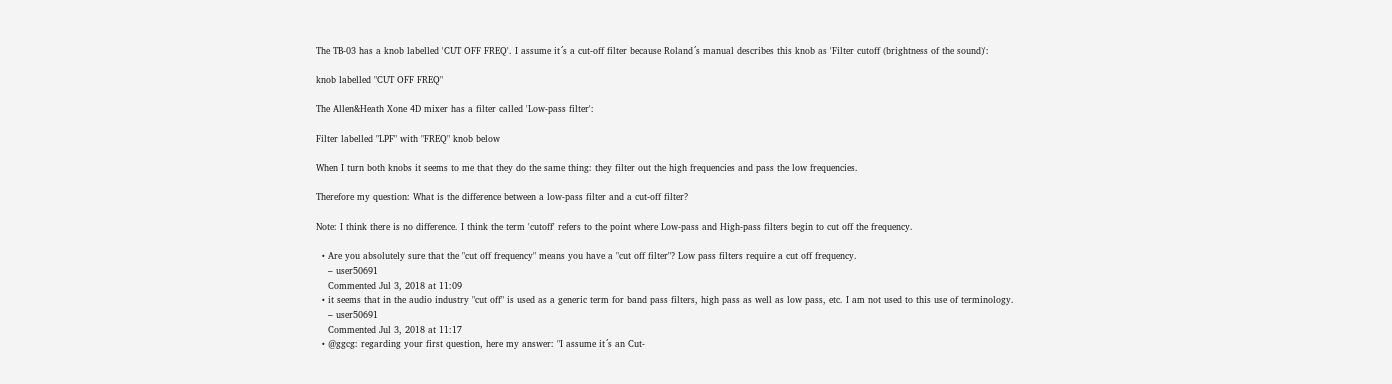The TB-03 has a knob labelled 'CUT OFF FREQ'. I assume it´s a cut-off filter because Roland´s manual describes this knob as 'Filter cutoff (brightness of the sound)':

knob labelled "CUT OFF FREQ"

The Allen&Heath Xone 4D mixer has a filter called 'Low-pass filter':

Filter labelled "LPF" with "FREQ" knob below

When I turn both knobs it seems to me that they do the same thing: they filter out the high frequencies and pass the low frequencies.

Therefore my question: What is the difference between a low-pass filter and a cut-off filter?

Note: I think there is no difference. I think the term 'cutoff' refers to the point where Low-pass and High-pass filters begin to cut off the frequency.

  • Are you absolutely sure that the "cut off frequency" means you have a "cut off filter"? Low pass filters require a cut off frequency.
    – user50691
    Commented Jul 3, 2018 at 11:09
  • it seems that in the audio industry "cut off" is used as a generic term for band pass filters, high pass as well as low pass, etc. I am not used to this use of terminology.
    – user50691
    Commented Jul 3, 2018 at 11:17
  • @ggcg: regarding your first question, here my answer: "I assume it´s an Cut-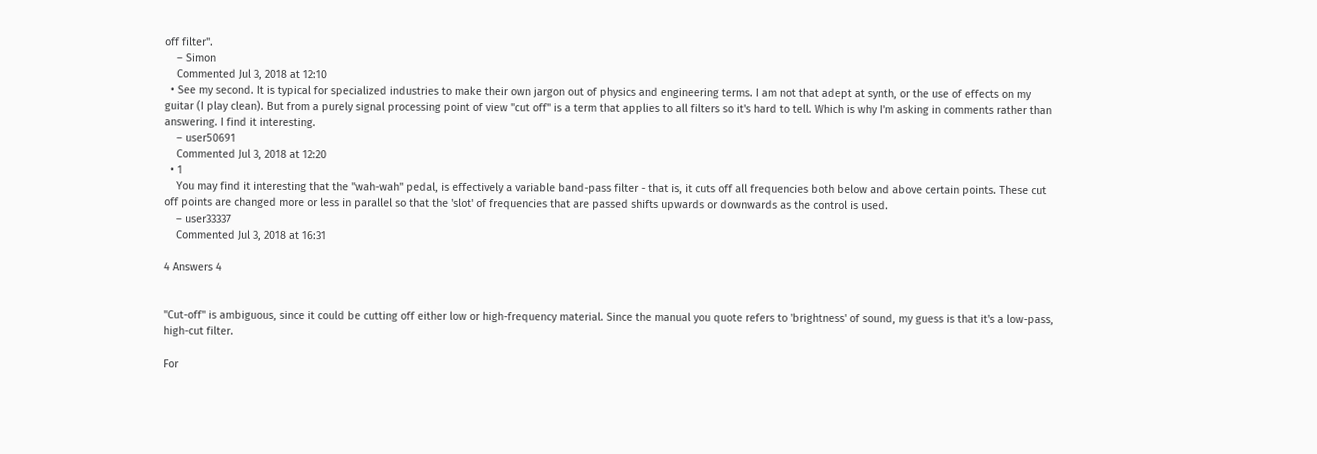off filter".
    – Simon
    Commented Jul 3, 2018 at 12:10
  • See my second. It is typical for specialized industries to make their own jargon out of physics and engineering terms. I am not that adept at synth, or the use of effects on my guitar (I play clean). But from a purely signal processing point of view "cut off" is a term that applies to all filters so it's hard to tell. Which is why I'm asking in comments rather than answering. I find it interesting.
    – user50691
    Commented Jul 3, 2018 at 12:20
  • 1
    You may find it interesting that the "wah-wah" pedal, is effectively a variable band-pass filter - that is, it cuts off all frequencies both below and above certain points. These cut off points are changed more or less in parallel so that the 'slot' of frequencies that are passed shifts upwards or downwards as the control is used.
    – user33337
    Commented Jul 3, 2018 at 16:31

4 Answers 4


"Cut-off" is ambiguous, since it could be cutting off either low or high-frequency material. Since the manual you quote refers to 'brightness' of sound, my guess is that it's a low-pass, high-cut filter.

For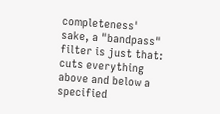completeness' sake, a "bandpass" filter is just that: cuts everything above and below a specified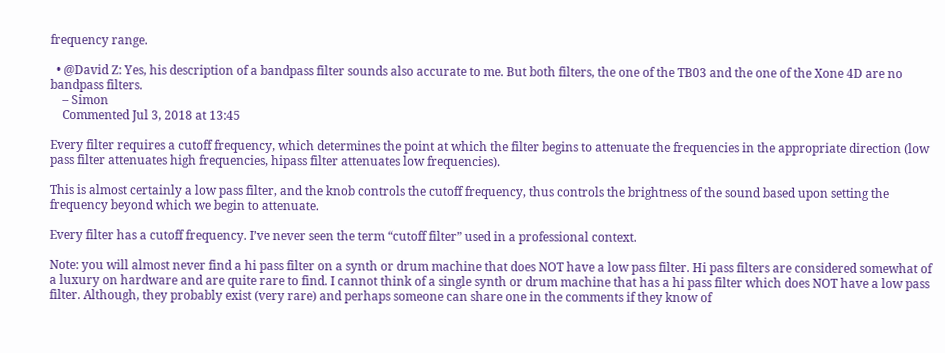frequency range.

  • @David Z: Yes, his description of a bandpass filter sounds also accurate to me. But both filters, the one of the TB03 and the one of the Xone 4D are no bandpass filters.
    – Simon
    Commented Jul 3, 2018 at 13:45

Every filter requires a cutoff frequency, which determines the point at which the filter begins to attenuate the frequencies in the appropriate direction (low pass filter attenuates high frequencies, hipass filter attenuates low frequencies).

This is almost certainly a low pass filter, and the knob controls the cutoff frequency, thus controls the brightness of the sound based upon setting the frequency beyond which we begin to attenuate.

Every filter has a cutoff frequency. I’ve never seen the term “cutoff filter” used in a professional context.

Note: you will almost never find a hi pass filter on a synth or drum machine that does NOT have a low pass filter. Hi pass filters are considered somewhat of a luxury on hardware and are quite rare to find. I cannot think of a single synth or drum machine that has a hi pass filter which does NOT have a low pass filter. Although, they probably exist (very rare) and perhaps someone can share one in the comments if they know of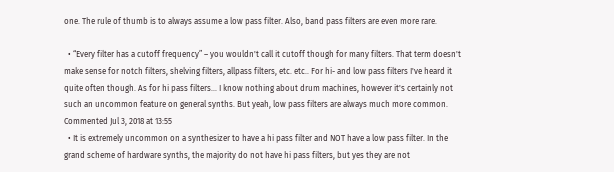one. The rule of thumb is to always assume a low pass filter. Also, band pass filters are even more rare.

  • “Every filter has a cutoff frequency” – you wouldn't call it cutoff though for many filters. That term doesn't make sense for notch filters, shelving filters, allpass filters, etc. etc.. For hi- and low pass filters I've heard it quite often though. As for hi pass filters... I know nothing about drum machines, however it's certainly not such an uncommon feature on general synths. But yeah, low pass filters are always much more common. Commented Jul 3, 2018 at 13:55
  • It is extremely uncommon on a synthesizer to have a hi pass filter and NOT have a low pass filter. In the grand scheme of hardware synths, the majority do not have hi pass filters, but yes they are not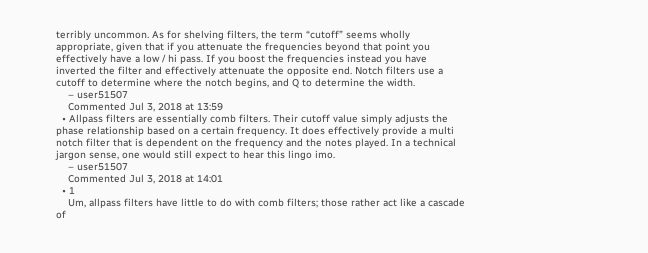terribly uncommon. As for shelving filters, the term “cutoff” seems wholly appropriate, given that if you attenuate the frequencies beyond that point you effectively have a low / hi pass. If you boost the frequencies instead you have inverted the filter and effectively attenuate the opposite end. Notch filters use a cutoff to determine where the notch begins, and Q to determine the width.
    – user51507
    Commented Jul 3, 2018 at 13:59
  • Allpass filters are essentially comb filters. Their cutoff value simply adjusts the phase relationship based on a certain frequency. It does effectively provide a multi notch filter that is dependent on the frequency and the notes played. In a technical jargon sense, one would still expect to hear this lingo imo.
    – user51507
    Commented Jul 3, 2018 at 14:01
  • 1
    Um, allpass filters have little to do with comb filters; those rather act like a cascade of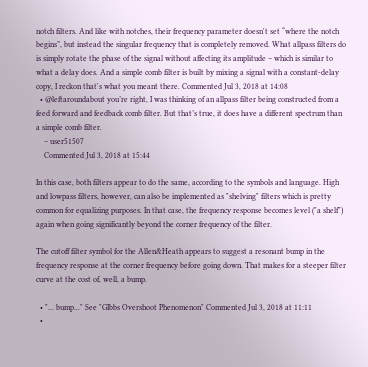notch filters. And like with notches, their frequency parameter doesn't set “where the notch begins”, but instead the singular frequency that is completely removed. What allpass filters do is simply rotate the phase of the signal without affecting its amplitude – which is similar to what a delay does. And a simple comb filter is built by mixing a signal with a constant-delay copy, I reckon that's what you meant there. Commented Jul 3, 2018 at 14:08
  • @leftaroundabout you’re right, I was thinking of an allpass filter being constructed from a feed forward and feedback comb filter. But that’s true, it does have a different spectrum than a simple comb filter.
    – user51507
    Commented Jul 3, 2018 at 15:44

In this case, both filters appear to do the same, according to the symbols and language. High and lowpass filters, however, can also be implemented as "shelving" filters which is pretty common for equalizing purposes. In that case, the frequency response becomes level ("a shelf") again when going significantly beyond the corner frequency of the filter.

The cutoff filter symbol for the Allen&Heath appears to suggest a resonant bump in the frequency response at the corner frequency before going down. That makes for a steeper filter curve at the cost of, well, a bump.

  • "... bump..." See "GIbbs Overshoot Phenomenon" Commented Jul 3, 2018 at 11:11
  •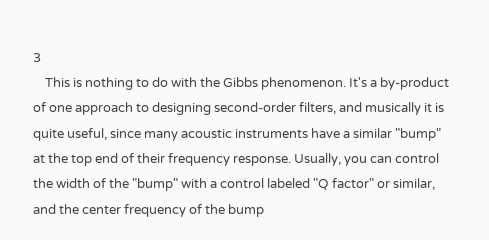3
    This is nothing to do with the Gibbs phenomenon. It's a by-product of one approach to designing second-order filters, and musically it is quite useful, since many acoustic instruments have a similar "bump" at the top end of their frequency response. Usually, you can control the width of the "bump" with a control labeled "Q factor" or similar, and the center frequency of the bump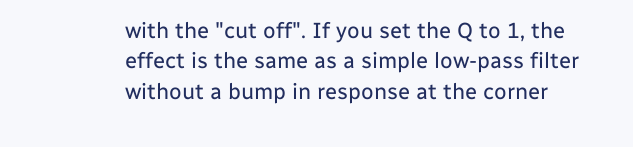with the "cut off". If you set the Q to 1, the effect is the same as a simple low-pass filter without a bump in response at the corner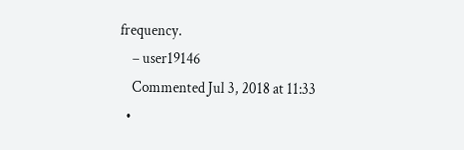frequency.
    – user19146
    Commented Jul 3, 2018 at 11:33
  •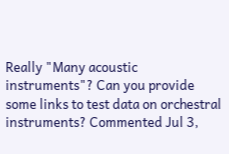Really "Many acoustic instruments"? Can you provide some links to test data on orchestral instruments? Commented Jul 3,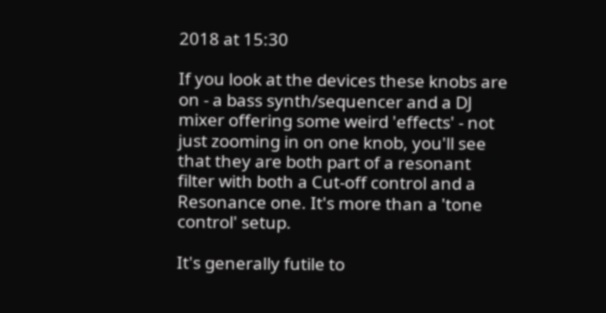2018 at 15:30

If you look at the devices these knobs are on - a bass synth/sequencer and a DJ mixer offering some weird 'effects' - not just zooming in on one knob, you'll see that they are both part of a resonant filter with both a Cut-off control and a Resonance one. It's more than a 'tone control' setup.

It's generally futile to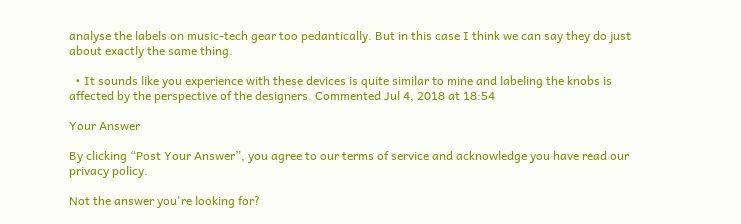analyse the labels on music-tech gear too pedantically. But in this case I think we can say they do just about exactly the same thing.

  • It sounds like you experience with these devices is quite similar to mine and labeling the knobs is affected by the perspective of the designers. Commented Jul 4, 2018 at 18:54

Your Answer

By clicking “Post Your Answer”, you agree to our terms of service and acknowledge you have read our privacy policy.

Not the answer you're looking for?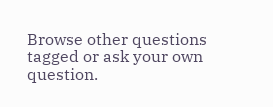Browse other questions tagged or ask your own question.